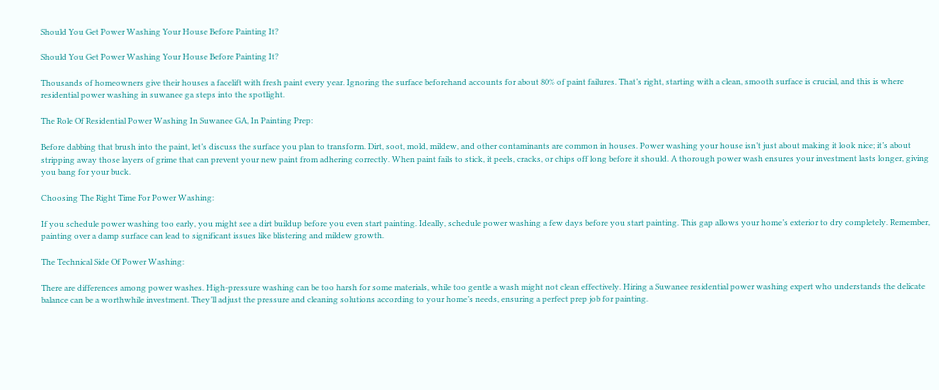Should You Get Power Washing Your House Before Painting It?

Should You Get Power Washing Your House Before Painting It?

Thousands of homeowners give their houses a facelift with fresh paint every year. Ignoring the surface beforehand accounts for about 80% of paint failures. That’s right, starting with a clean, smooth surface is crucial, and this is where residential power washing in suwanee ga steps into the spotlight.

The Role Of Residential Power Washing In Suwanee GA, In Painting Prep:

Before dabbing that brush into the paint, let’s discuss the surface you plan to transform. Dirt, soot, mold, mildew, and other contaminants are common in houses. Power washing your house isn’t just about making it look nice; it’s about stripping away those layers of grime that can prevent your new paint from adhering correctly. When paint fails to stick, it peels, cracks, or chips off long before it should. A thorough power wash ensures your investment lasts longer, giving you bang for your buck.

Choosing The Right Time For Power Washing:

If you schedule power washing too early, you might see a dirt buildup before you even start painting. Ideally, schedule power washing a few days before you start painting. This gap allows your home’s exterior to dry completely. Remember, painting over a damp surface can lead to significant issues like blistering and mildew growth.

The Technical Side Of Power Washing:

There are differences among power washes. High-pressure washing can be too harsh for some materials, while too gentle a wash might not clean effectively. Hiring a Suwanee residential power washing expert who understands the delicate balance can be a worthwhile investment. They’ll adjust the pressure and cleaning solutions according to your home’s needs, ensuring a perfect prep job for painting.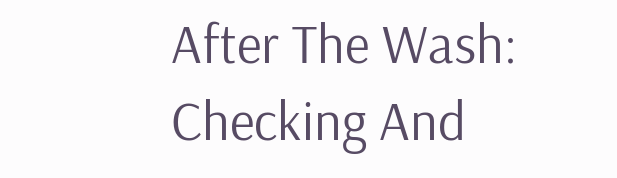After The Wash: Checking And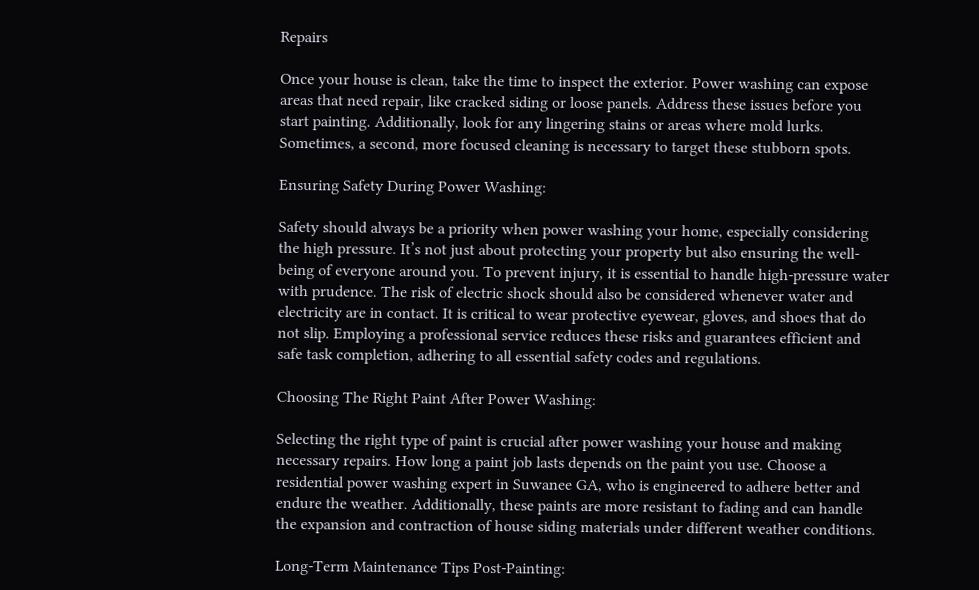Repairs

Once your house is clean, take the time to inspect the exterior. Power washing can expose areas that need repair, like cracked siding or loose panels. Address these issues before you start painting. Additionally, look for any lingering stains or areas where mold lurks. Sometimes, a second, more focused cleaning is necessary to target these stubborn spots.

Ensuring Safety During Power Washing:

Safety should always be a priority when power washing your home, especially considering the high pressure. It’s not just about protecting your property but also ensuring the well-being of everyone around you. To prevent injury, it is essential to handle high-pressure water with prudence. The risk of electric shock should also be considered whenever water and electricity are in contact. It is critical to wear protective eyewear, gloves, and shoes that do not slip. Employing a professional service reduces these risks and guarantees efficient and safe task completion, adhering to all essential safety codes and regulations.

Choosing The Right Paint After Power Washing:

Selecting the right type of paint is crucial after power washing your house and making necessary repairs. How long a paint job lasts depends on the paint you use. Choose a residential power washing expert in Suwanee GA, who is engineered to adhere better and endure the weather. Additionally, these paints are more resistant to fading and can handle the expansion and contraction of house siding materials under different weather conditions.

Long-Term Maintenance Tips Post-Painting: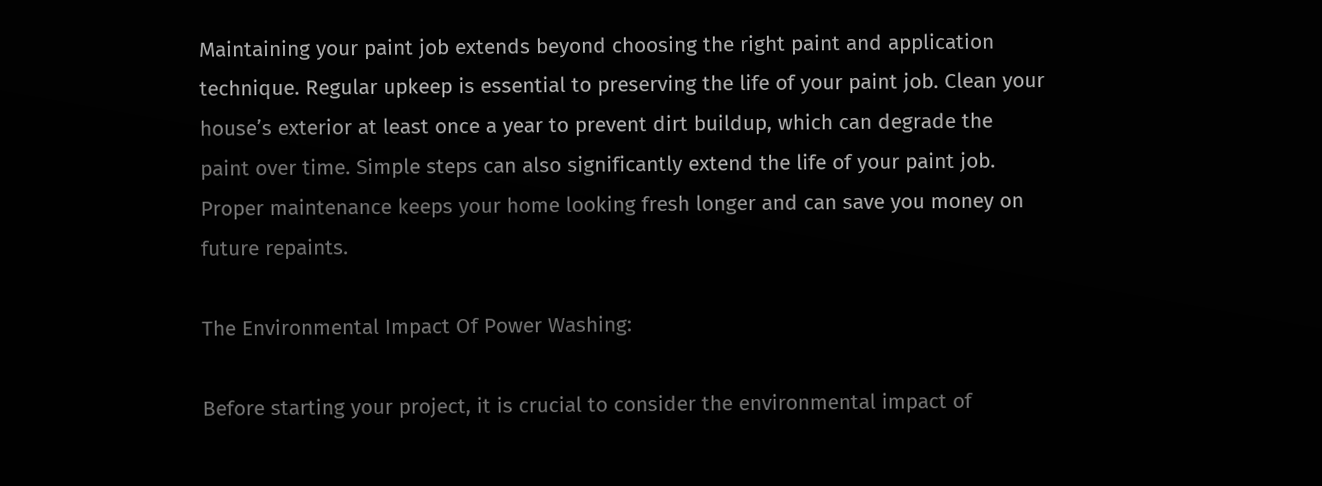Maintaining your paint job extends beyond choosing the right paint and application technique. Regular upkeep is essential to preserving the life of your paint job. Clean your house’s exterior at least once a year to prevent dirt buildup, which can degrade the paint over time. Simple steps can also significantly extend the life of your paint job. Proper maintenance keeps your home looking fresh longer and can save you money on future repaints.

The Environmental Impact Of Power Washing:

Before starting your project, it is crucial to consider the environmental impact of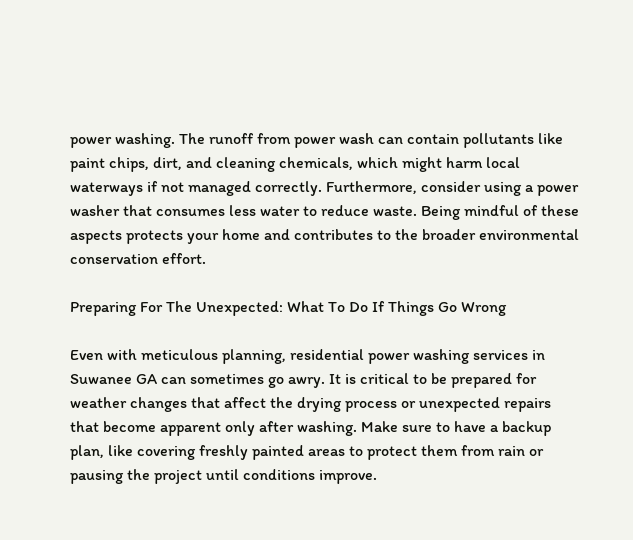power washing. The runoff from power wash can contain pollutants like paint chips, dirt, and cleaning chemicals, which might harm local waterways if not managed correctly. Furthermore, consider using a power washer that consumes less water to reduce waste. Being mindful of these aspects protects your home and contributes to the broader environmental conservation effort.

Preparing For The Unexpected: What To Do If Things Go Wrong

Even with meticulous planning, residential power washing services in Suwanee GA can sometimes go awry. It is critical to be prepared for weather changes that affect the drying process or unexpected repairs that become apparent only after washing. Make sure to have a backup plan, like covering freshly painted areas to protect them from rain or pausing the project until conditions improve.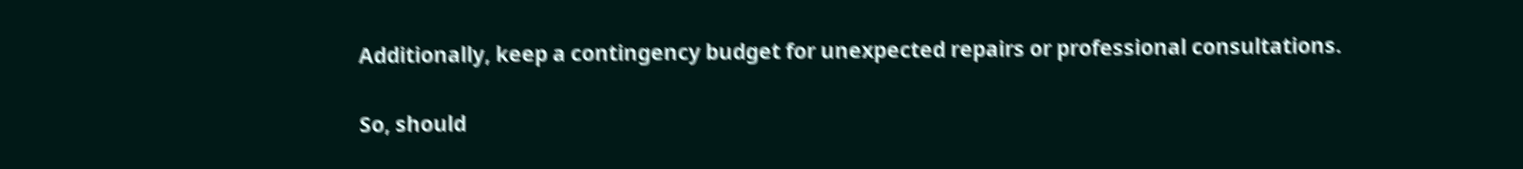Additionally, keep a contingency budget for unexpected repairs or professional consultations.


So, should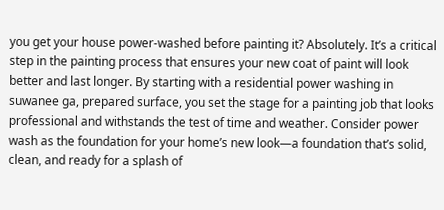you get your house power-washed before painting it? Absolutely. It’s a critical step in the painting process that ensures your new coat of paint will look better and last longer. By starting with a residential power washing in suwanee ga, prepared surface, you set the stage for a painting job that looks professional and withstands the test of time and weather. Consider power wash as the foundation for your home’s new look—a foundation that’s solid, clean, and ready for a splash of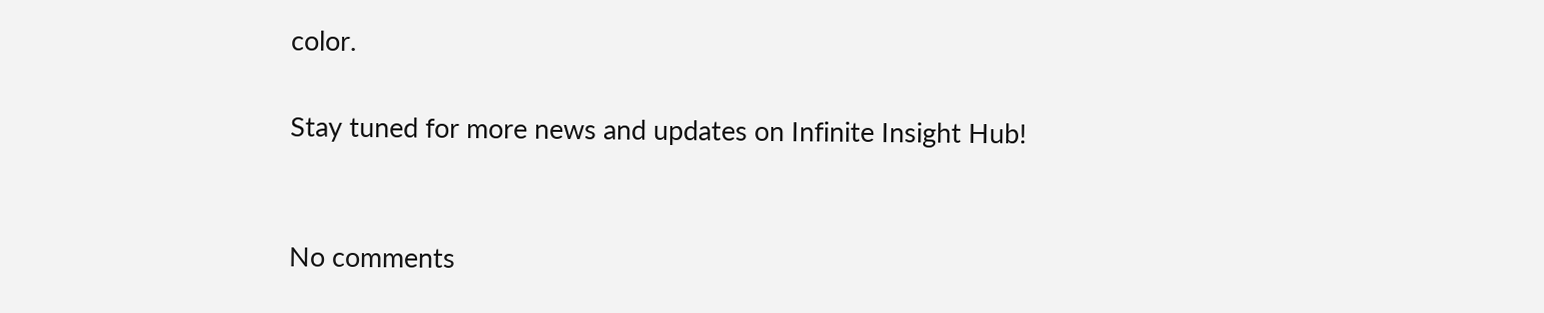color.

Stay tuned for more news and updates on Infinite Insight Hub!


No comments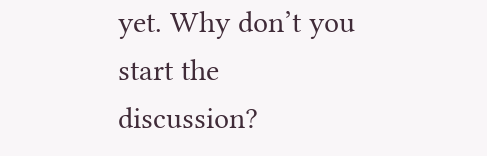yet. Why don’t you start the discussion?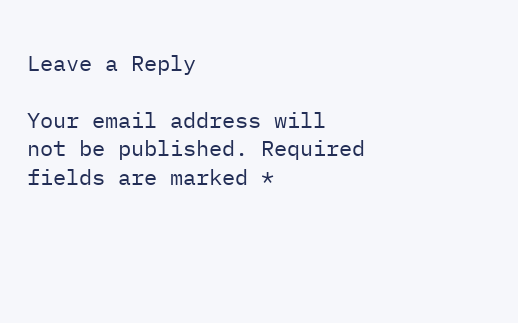Leave a Reply

Your email address will not be published. Required fields are marked *